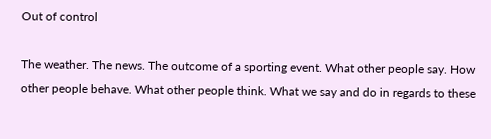Out of control

The weather. The news. The outcome of a sporting event. What other people say. How other people behave. What other people think. What we say and do in regards to these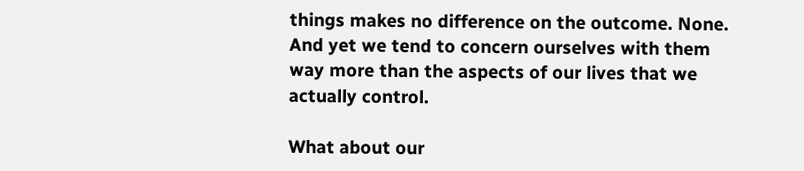things makes no difference on the outcome. None. And yet we tend to concern ourselves with them way more than the aspects of our lives that we actually control.

What about our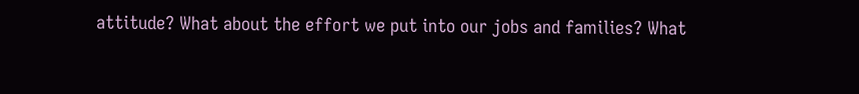attitude? What about the effort we put into our jobs and families? What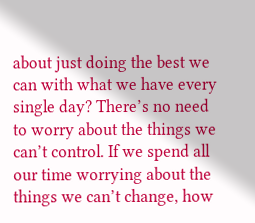about just doing the best we can with what we have every single day? There’s no need to worry about the things we can’t control. If we spend all our time worrying about the things we can’t change, how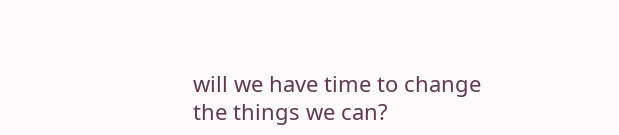will we have time to change the things we can?